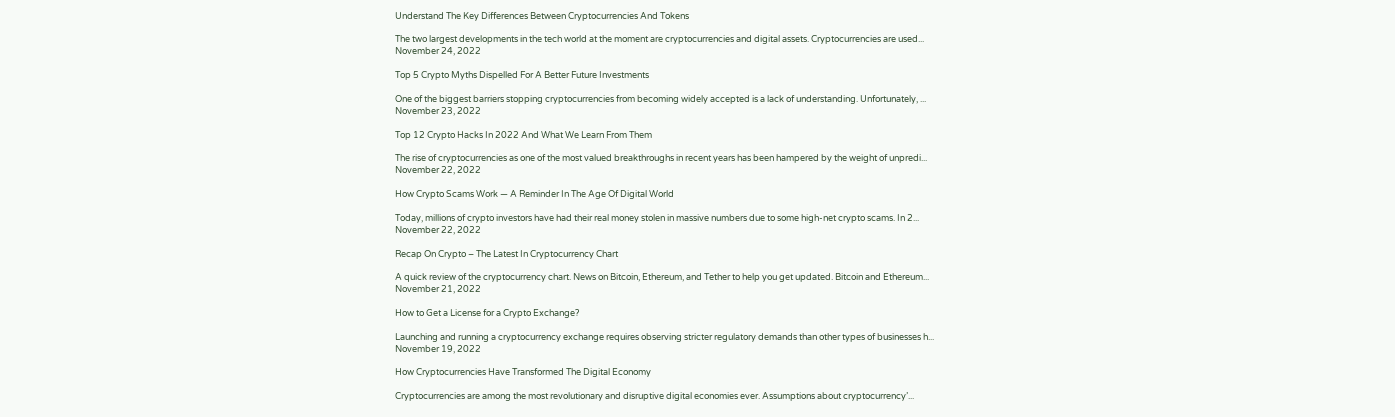Understand The Key Differences Between Cryptocurrencies And Tokens

The two largest developments in the tech world at the moment are cryptocurrencies and digital assets. Cryptocurrencies are used...
November 24, 2022

Top 5 Crypto Myths Dispelled For A Better Future Investments

One of the biggest barriers stopping cryptocurrencies from becoming widely accepted is a lack of understanding. Unfortunately, ...
November 23, 2022

Top 12 Crypto Hacks In 2022 And What We Learn From Them

The rise of cryptocurrencies as one of the most valued breakthroughs in recent years has been hampered by the weight of unpredi...
November 22, 2022

How Crypto Scams Work — A Reminder In The Age Of Digital World

Today, millions of crypto investors have had their real money stolen in massive numbers due to some high-net crypto scams. In 2...
November 22, 2022

Recap On Crypto – The Latest In Cryptocurrency Chart

A quick review of the cryptocurrency chart. News on Bitcoin, Ethereum, and Tether to help you get updated. Bitcoin and Ethereum...
November 21, 2022

How to Get a License for a Crypto Exchange?

Launching and running a cryptocurrency exchange requires observing stricter regulatory demands than other types of businesses h...
November 19, 2022

How Cryptocurrencies Have Transformed The Digital Economy

Cryptocurrencies are among the most revolutionary and disruptive digital economies ever. Assumptions about cryptocurrency’...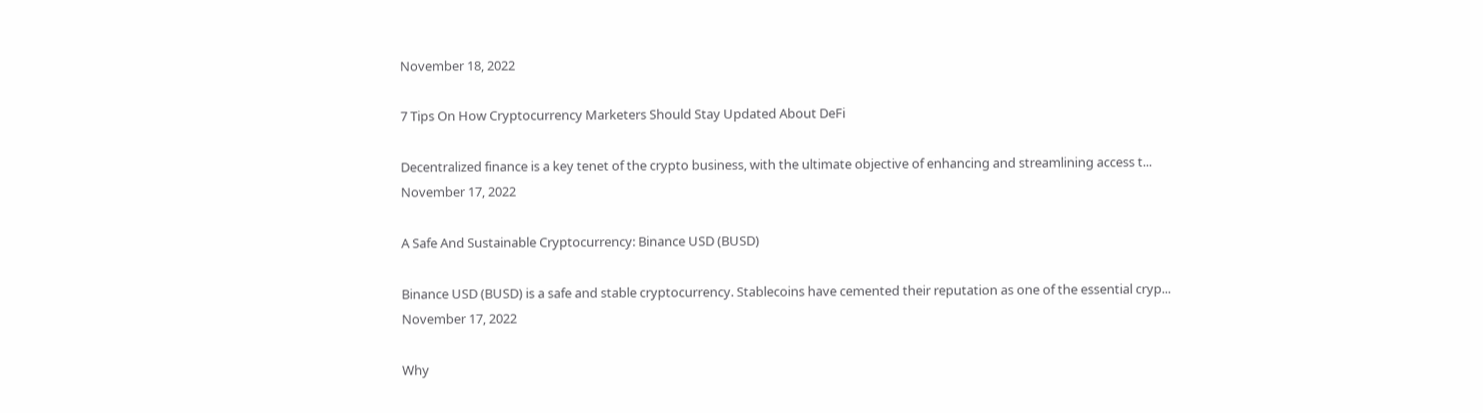November 18, 2022

7 Tips On How Cryptocurrency Marketers Should Stay Updated About DeFi

Decentralized finance is a key tenet of the crypto business, with the ultimate objective of enhancing and streamlining access t...
November 17, 2022

A Safe And Sustainable Cryptocurrency: Binance USD (BUSD)

Binance USD (BUSD) is a safe and stable cryptocurrency. Stablecoins have cemented their reputation as one of the essential cryp...
November 17, 2022

Why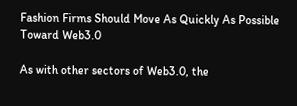Fashion Firms Should Move As Quickly As Possible Toward Web3.0

As with other sectors of Web3.0, the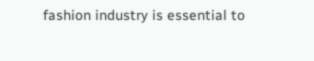fashion industry is essential to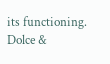its functioning. Dolce &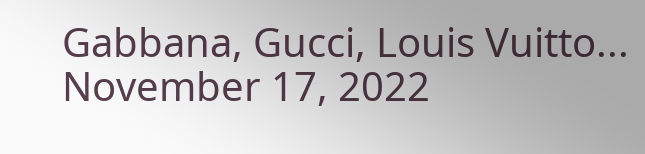Gabbana, Gucci, Louis Vuitto...
November 17, 2022